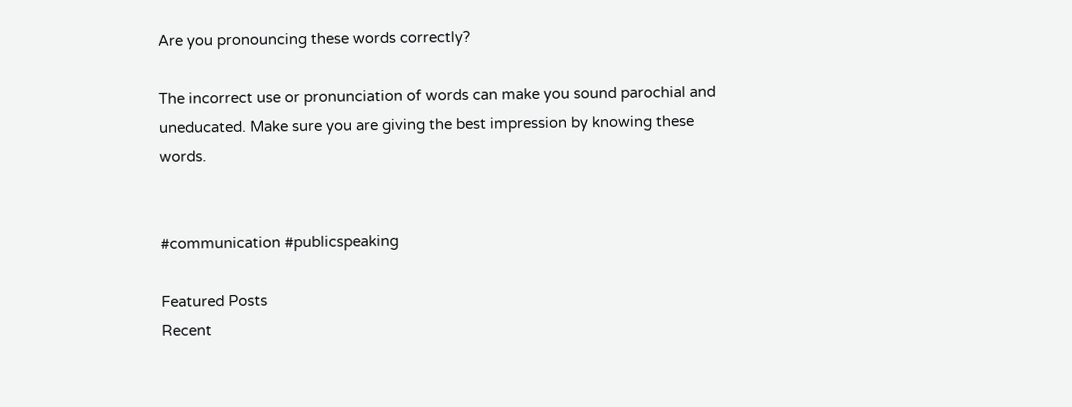Are you pronouncing these words correctly?

The incorrect use or pronunciation of words can make you sound parochial and uneducated. Make sure you are giving the best impression by knowing these words.


#communication #publicspeaking

Featured Posts
Recent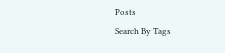Posts
Search By Tags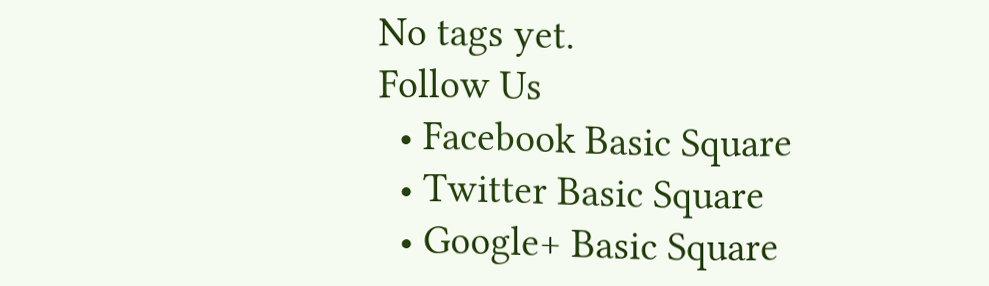No tags yet.
Follow Us
  • Facebook Basic Square
  • Twitter Basic Square
  • Google+ Basic Square